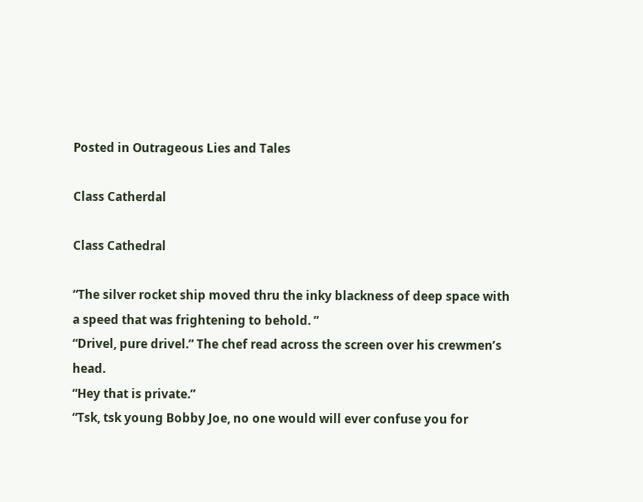Posted in Outrageous Lies and Tales

Class Catherdal

Class Cathedral

“The silver rocket ship moved thru the inky blackness of deep space with a speed that was frightening to behold. ”
“Drivel, pure drivel.” The chef read across the screen over his crewmen’s head.
“Hey that is private.”
“Tsk, tsk young Bobby Joe, no one would will ever confuse you for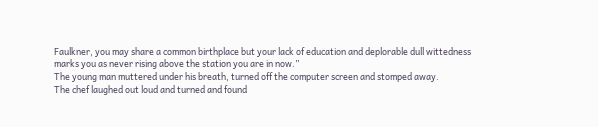Faulkner, you may share a common birthplace but your lack of education and deplorable dull wittedness marks you as never rising above the station you are in now.”
The young man muttered under his breath, turned off the computer screen and stomped away.
The chef laughed out loud and turned and found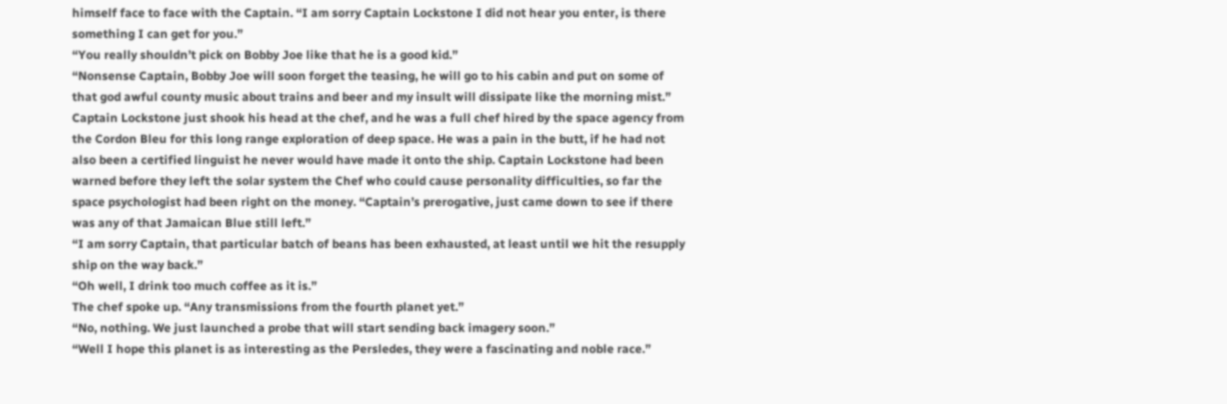himself face to face with the Captain. “I am sorry Captain Lockstone I did not hear you enter, is there something I can get for you.”
“You really shouldn’t pick on Bobby Joe like that he is a good kid.”
“Nonsense Captain, Bobby Joe will soon forget the teasing, he will go to his cabin and put on some of that god awful county music about trains and beer and my insult will dissipate like the morning mist.”
Captain Lockstone just shook his head at the chef, and he was a full chef hired by the space agency from the Cordon Bleu for this long range exploration of deep space. He was a pain in the butt, if he had not also been a certified linguist he never would have made it onto the ship. Captain Lockstone had been warned before they left the solar system the Chef who could cause personality difficulties, so far the space psychologist had been right on the money. “Captain’s prerogative, just came down to see if there was any of that Jamaican Blue still left.”
“I am sorry Captain, that particular batch of beans has been exhausted, at least until we hit the resupply ship on the way back.”
“Oh well, I drink too much coffee as it is.”
The chef spoke up. “Any transmissions from the fourth planet yet.”
“No, nothing. We just launched a probe that will start sending back imagery soon.”
“Well I hope this planet is as interesting as the Persledes, they were a fascinating and noble race.”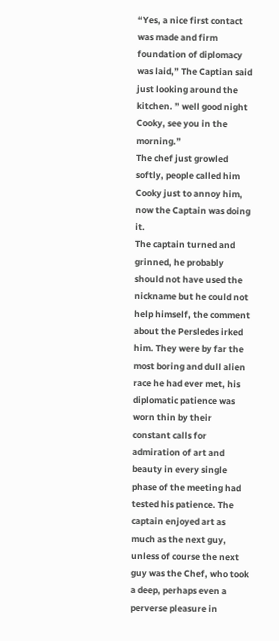“Yes, a nice first contact was made and firm foundation of diplomacy was laid,” The Captian said just looking around the kitchen. ” well good night Cooky, see you in the morning.”
The chef just growled softly, people called him Cooky just to annoy him, now the Captain was doing it.
The captain turned and grinned, he probably should not have used the nickname but he could not help himself, the comment about the Persledes irked him. They were by far the most boring and dull alien race he had ever met, his diplomatic patience was worn thin by their constant calls for admiration of art and beauty in every single phase of the meeting had tested his patience. The captain enjoyed art as much as the next guy, unless of course the next guy was the Chef, who took a deep, perhaps even a perverse pleasure in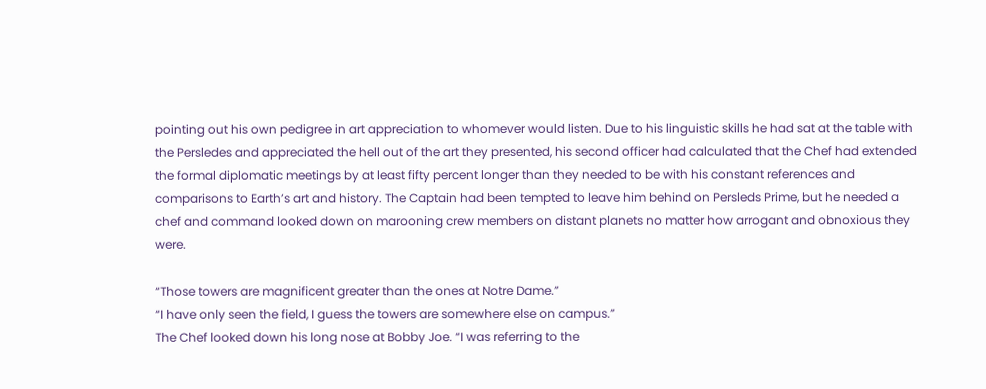pointing out his own pedigree in art appreciation to whomever would listen. Due to his linguistic skills he had sat at the table with the Persledes and appreciated the hell out of the art they presented, his second officer had calculated that the Chef had extended the formal diplomatic meetings by at least fifty percent longer than they needed to be with his constant references and comparisons to Earth’s art and history. The Captain had been tempted to leave him behind on Persleds Prime, but he needed a chef and command looked down on marooning crew members on distant planets no matter how arrogant and obnoxious they were.

“Those towers are magnificent greater than the ones at Notre Dame.”
“I have only seen the field, I guess the towers are somewhere else on campus.”
The Chef looked down his long nose at Bobby Joe. “I was referring to the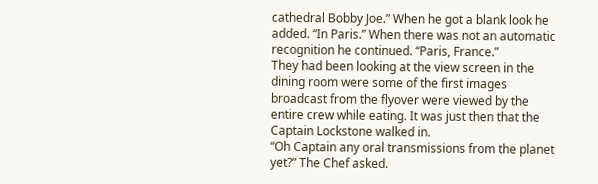cathedral Bobby Joe.” When he got a blank look he added. “In Paris.” When there was not an automatic recognition he continued. “Paris, France.”
They had been looking at the view screen in the dining room were some of the first images broadcast from the flyover were viewed by the entire crew while eating. It was just then that the Captain Lockstone walked in.
“Oh Captain any oral transmissions from the planet yet?” The Chef asked.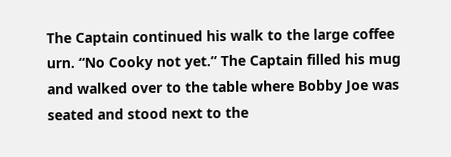The Captain continued his walk to the large coffee urn. “No Cooky not yet.” The Captain filled his mug and walked over to the table where Bobby Joe was seated and stood next to the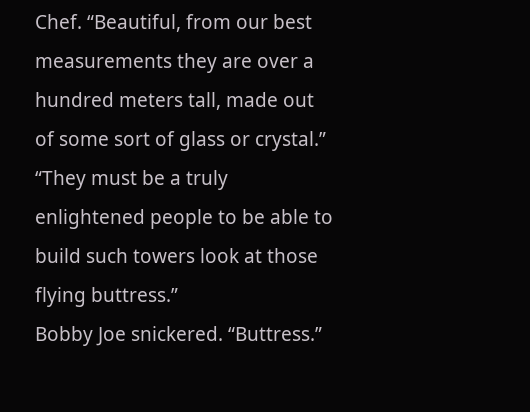Chef. “Beautiful, from our best measurements they are over a hundred meters tall, made out of some sort of glass or crystal.”
“They must be a truly enlightened people to be able to build such towers look at those flying buttress.”
Bobby Joe snickered. “Buttress.”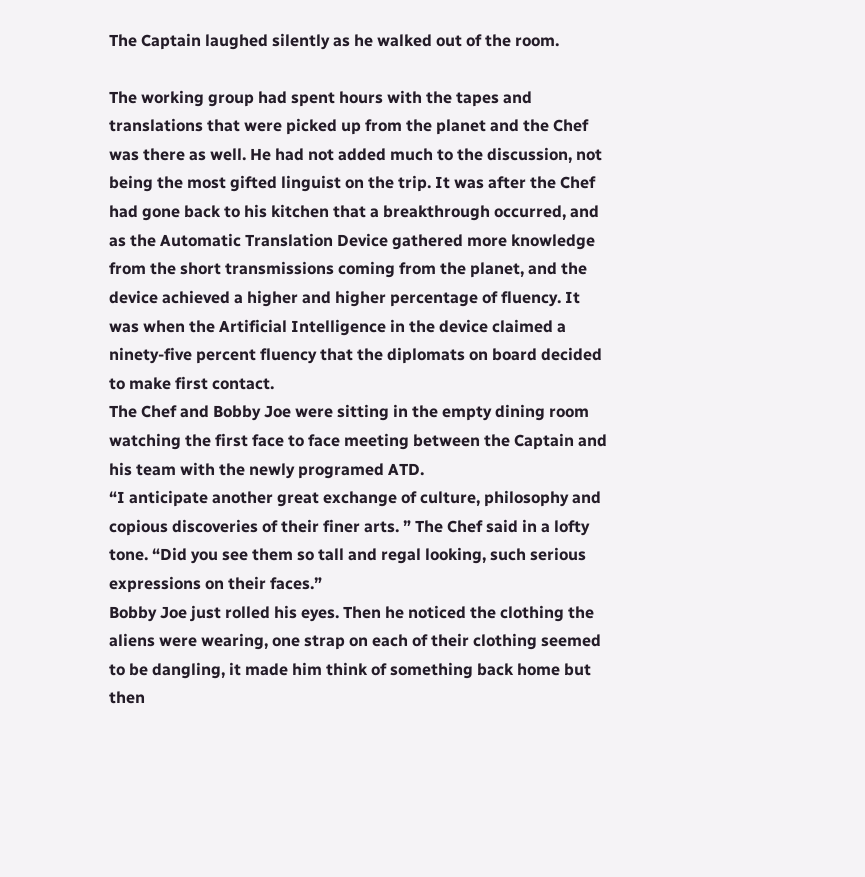The Captain laughed silently as he walked out of the room.

The working group had spent hours with the tapes and translations that were picked up from the planet and the Chef was there as well. He had not added much to the discussion, not being the most gifted linguist on the trip. It was after the Chef had gone back to his kitchen that a breakthrough occurred, and as the Automatic Translation Device gathered more knowledge from the short transmissions coming from the planet, and the device achieved a higher and higher percentage of fluency. It was when the Artificial Intelligence in the device claimed a ninety-five percent fluency that the diplomats on board decided to make first contact.
The Chef and Bobby Joe were sitting in the empty dining room watching the first face to face meeting between the Captain and his team with the newly programed ATD.
“I anticipate another great exchange of culture, philosophy and copious discoveries of their finer arts. ” The Chef said in a lofty tone. “Did you see them so tall and regal looking, such serious expressions on their faces.”
Bobby Joe just rolled his eyes. Then he noticed the clothing the aliens were wearing, one strap on each of their clothing seemed to be dangling, it made him think of something back home but then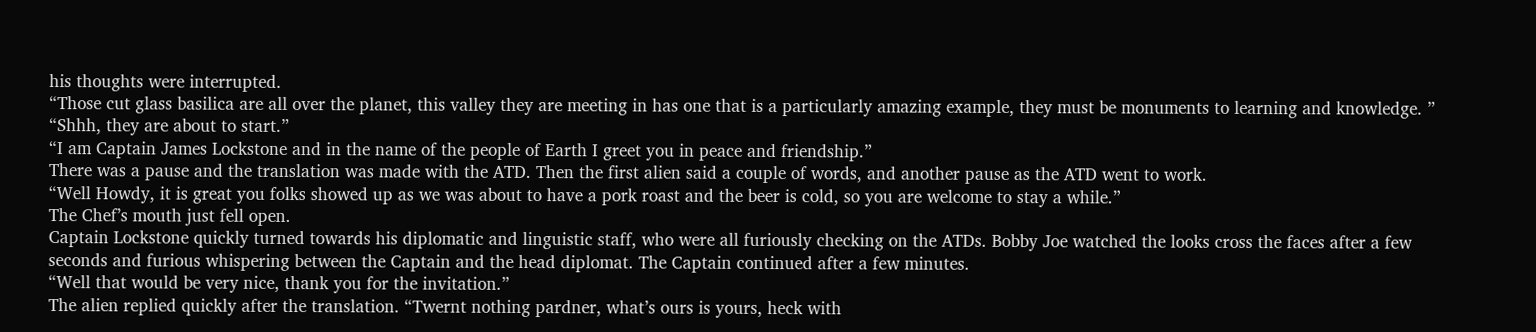his thoughts were interrupted.
“Those cut glass basilica are all over the planet, this valley they are meeting in has one that is a particularly amazing example, they must be monuments to learning and knowledge. ”
“Shhh, they are about to start.”
“I am Captain James Lockstone and in the name of the people of Earth I greet you in peace and friendship.”
There was a pause and the translation was made with the ATD. Then the first alien said a couple of words, and another pause as the ATD went to work.
“Well Howdy, it is great you folks showed up as we was about to have a pork roast and the beer is cold, so you are welcome to stay a while.”
The Chef’s mouth just fell open.
Captain Lockstone quickly turned towards his diplomatic and linguistic staff, who were all furiously checking on the ATDs. Bobby Joe watched the looks cross the faces after a few seconds and furious whispering between the Captain and the head diplomat. The Captain continued after a few minutes.
“Well that would be very nice, thank you for the invitation.”
The alien replied quickly after the translation. “Twernt nothing pardner, what’s ours is yours, heck with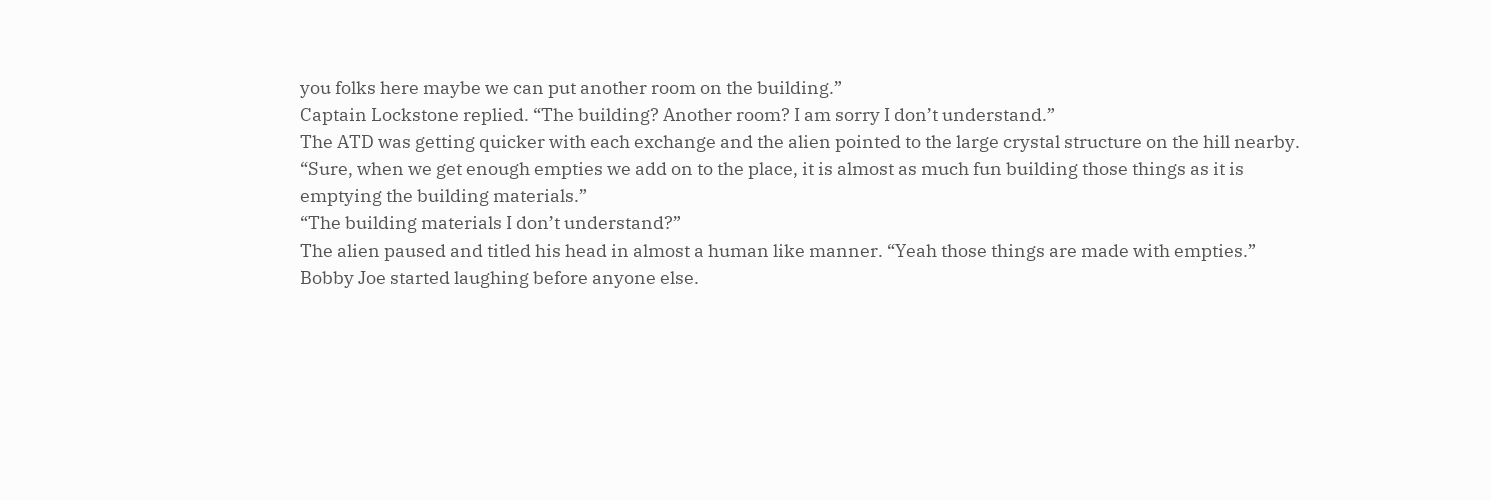you folks here maybe we can put another room on the building.”
Captain Lockstone replied. “The building? Another room? I am sorry I don’t understand.”
The ATD was getting quicker with each exchange and the alien pointed to the large crystal structure on the hill nearby. “Sure, when we get enough empties we add on to the place, it is almost as much fun building those things as it is emptying the building materials.”
“The building materials I don’t understand?”
The alien paused and titled his head in almost a human like manner. “Yeah those things are made with empties.”
Bobby Joe started laughing before anyone else.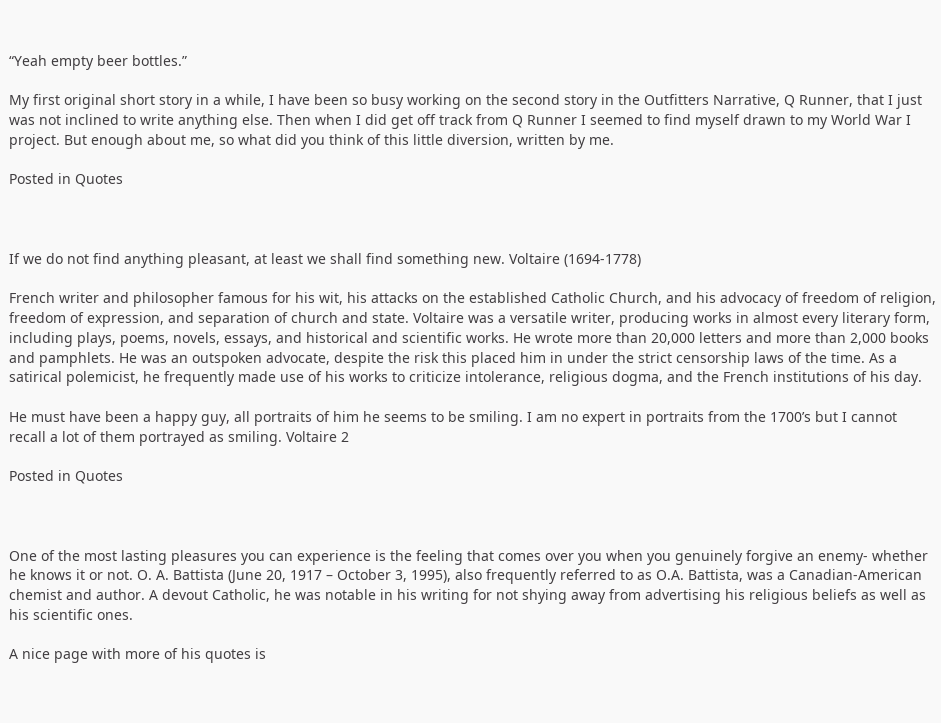“Yeah empty beer bottles.”

My first original short story in a while, I have been so busy working on the second story in the Outfitters Narrative, Q Runner, that I just was not inclined to write anything else. Then when I did get off track from Q Runner I seemed to find myself drawn to my World War I project. But enough about me, so what did you think of this little diversion, written by me.

Posted in Quotes



If we do not find anything pleasant, at least we shall find something new. Voltaire (1694-1778)

French writer and philosopher famous for his wit, his attacks on the established Catholic Church, and his advocacy of freedom of religion, freedom of expression, and separation of church and state. Voltaire was a versatile writer, producing works in almost every literary form, including plays, poems, novels, essays, and historical and scientific works. He wrote more than 20,000 letters and more than 2,000 books and pamphlets. He was an outspoken advocate, despite the risk this placed him in under the strict censorship laws of the time. As a satirical polemicist, he frequently made use of his works to criticize intolerance, religious dogma, and the French institutions of his day.

He must have been a happy guy, all portraits of him he seems to be smiling. I am no expert in portraits from the 1700’s but I cannot recall a lot of them portrayed as smiling. Voltaire 2

Posted in Quotes



One of the most lasting pleasures you can experience is the feeling that comes over you when you genuinely forgive an enemy- whether he knows it or not. O. A. Battista (June 20, 1917 – October 3, 1995), also frequently referred to as O.A. Battista, was a Canadian-American chemist and author. A devout Catholic, he was notable in his writing for not shying away from advertising his religious beliefs as well as his scientific ones.

A nice page with more of his quotes is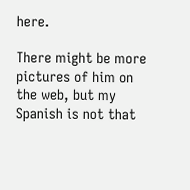here.

There might be more pictures of him on the web, but my Spanish is not that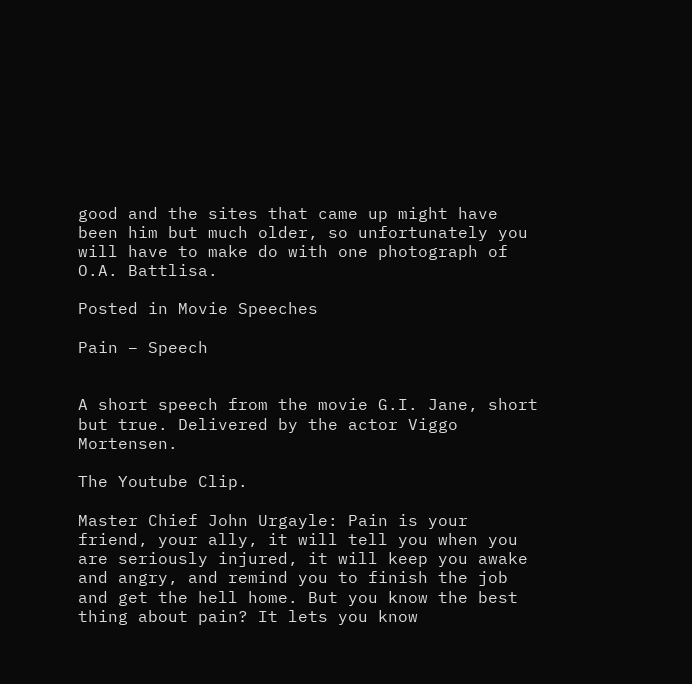good and the sites that came up might have been him but much older, so unfortunately you will have to make do with one photograph of O.A. Battlisa.

Posted in Movie Speeches

Pain – Speech


A short speech from the movie G.I. Jane, short but true. Delivered by the actor Viggo Mortensen.

The Youtube Clip.

Master Chief John Urgayle: Pain is your friend, your ally, it will tell you when you are seriously injured, it will keep you awake and angry, and remind you to finish the job and get the hell home. But you know the best thing about pain? It lets you know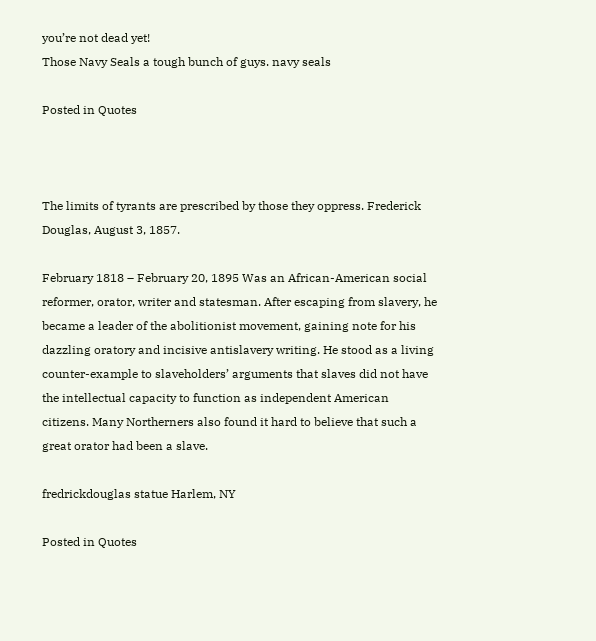you’re not dead yet!
Those Navy Seals a tough bunch of guys. navy seals

Posted in Quotes



The limits of tyrants are prescribed by those they oppress. Frederick Douglas, August 3, 1857.

February 1818 – February 20, 1895 Was an African-American social reformer, orator, writer and statesman. After escaping from slavery, he became a leader of the abolitionist movement, gaining note for his dazzling oratory and incisive antislavery writing. He stood as a living counter-example to slaveholders’ arguments that slaves did not have the intellectual capacity to function as independent American citizens. Many Northerners also found it hard to believe that such a great orator had been a slave.

fredrickdouglas statue Harlem, NY

Posted in Quotes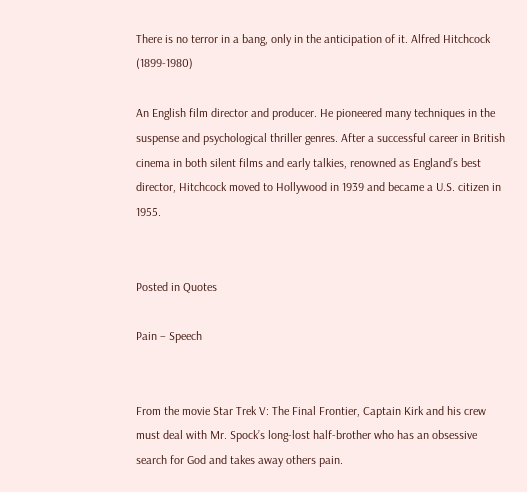There is no terror in a bang, only in the anticipation of it. Alfred Hitchcock (1899-1980)

An English film director and producer. He pioneered many techniques in the suspense and psychological thriller genres. After a successful career in British cinema in both silent films and early talkies, renowned as England’s best director, Hitchcock moved to Hollywood in 1939 and became a U.S. citizen in 1955.


Posted in Quotes

Pain – Speech


From the movie Star Trek V: The Final Frontier, Captain Kirk and his crew must deal with Mr. Spock’s long-lost half-brother who has an obsessive search for God and takes away others pain.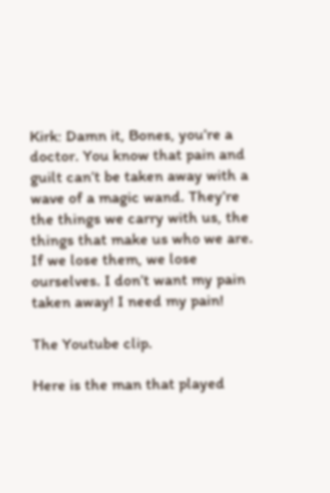Kirk: Damn it, Bones, you’re a doctor. You know that pain and guilt can’t be taken away with a wave of a magic wand. They’re the things we carry with us, the things that make us who we are. If we lose them, we lose ourselves. I don’t want my pain taken away! I need my pain!

The Youtube clip.

Here is the man that played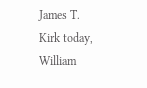James T. Kirk today, William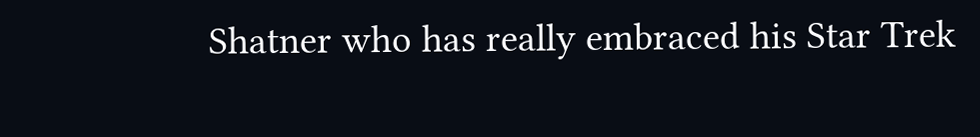Shatner who has really embraced his Star Trek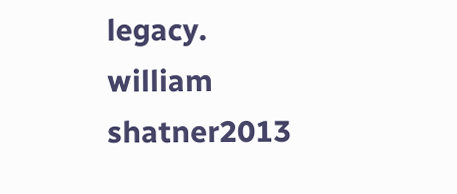legacy. william shatner2013